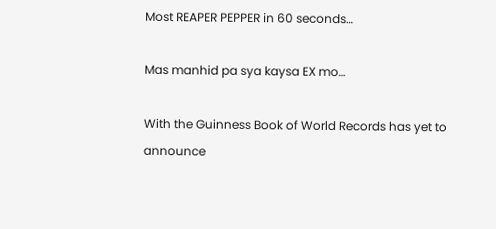Most REAPER PEPPER in 60 seconds…

Mas manhid pa sya kaysa EX mo…

With the Guinness Book of World Records has yet to announce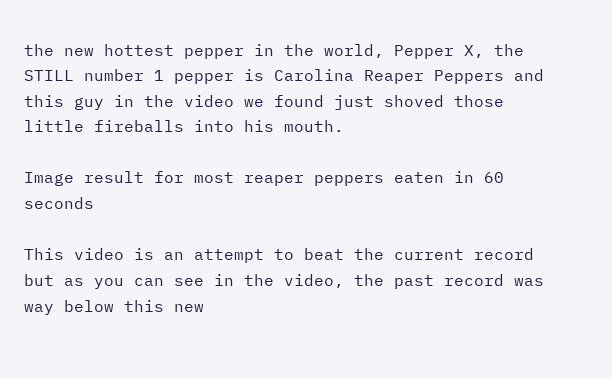the new hottest pepper in the world, Pepper X, the STILL number 1 pepper is Carolina Reaper Peppers and this guy in the video we found just shoved those little fireballs into his mouth.

Image result for most reaper peppers eaten in 60 seconds

This video is an attempt to beat the current record but as you can see in the video, the past record was way below this new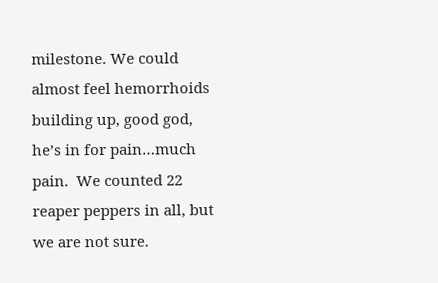milestone. We could almost feel hemorrhoids building up, good god, he’s in for pain…much pain.  We counted 22 reaper peppers in all, but we are not sure.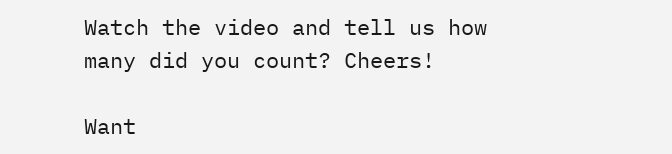Watch the video and tell us how many did you count? Cheers!

Want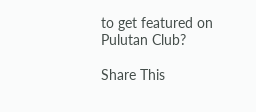to get featured on Pulutan Club?

Share This